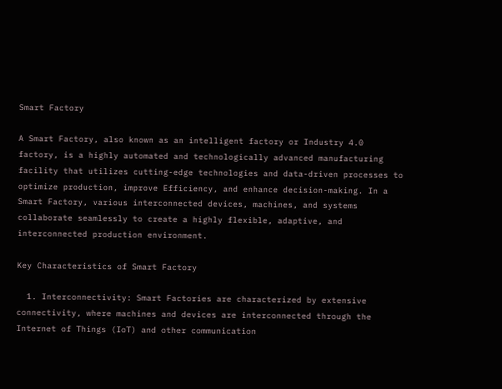Smart Factory

A Smart Factory, also known as an intelligent factory or Industry 4.0 factory, is a highly automated and technologically advanced manufacturing facility that utilizes cutting-edge technologies and data-driven processes to optimize production, improve Efficiency, and enhance decision-making. In a Smart Factory, various interconnected devices, machines, and systems collaborate seamlessly to create a highly flexible, adaptive, and interconnected production environment.

Key Characteristics of Smart Factory

  1. Interconnectivity: Smart Factories are characterized by extensive connectivity, where machines and devices are interconnected through the Internet of Things (IoT) and other communication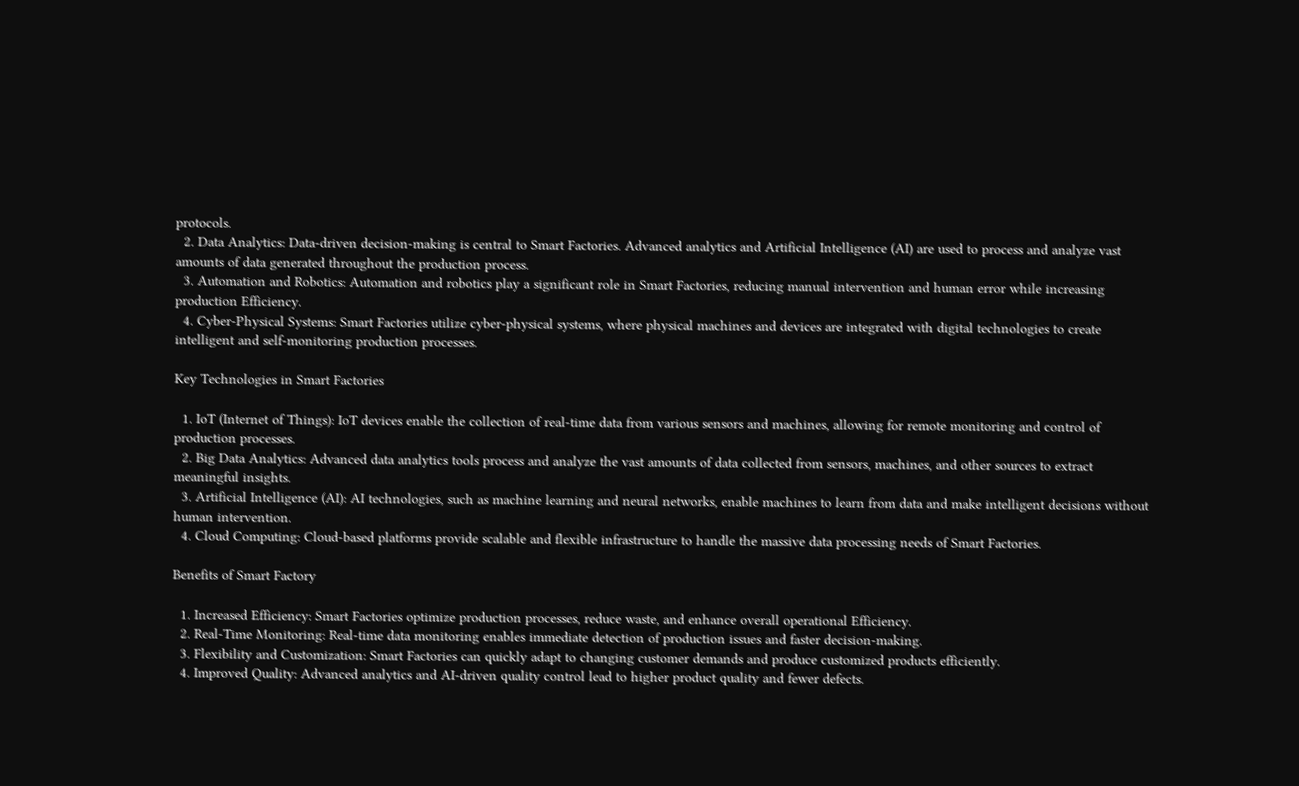protocols.
  2. Data Analytics: Data-driven decision-making is central to Smart Factories. Advanced analytics and Artificial Intelligence (AI) are used to process and analyze vast amounts of data generated throughout the production process.
  3. Automation and Robotics: Automation and robotics play a significant role in Smart Factories, reducing manual intervention and human error while increasing production Efficiency.
  4. Cyber-Physical Systems: Smart Factories utilize cyber-physical systems, where physical machines and devices are integrated with digital technologies to create intelligent and self-monitoring production processes.

Key Technologies in Smart Factories

  1. IoT (Internet of Things): IoT devices enable the collection of real-time data from various sensors and machines, allowing for remote monitoring and control of production processes.
  2. Big Data Analytics: Advanced data analytics tools process and analyze the vast amounts of data collected from sensors, machines, and other sources to extract meaningful insights.
  3. Artificial Intelligence (AI): AI technologies, such as machine learning and neural networks, enable machines to learn from data and make intelligent decisions without human intervention.
  4. Cloud Computing: Cloud-based platforms provide scalable and flexible infrastructure to handle the massive data processing needs of Smart Factories.

Benefits of Smart Factory

  1. Increased Efficiency: Smart Factories optimize production processes, reduce waste, and enhance overall operational Efficiency.
  2. Real-Time Monitoring: Real-time data monitoring enables immediate detection of production issues and faster decision-making.
  3. Flexibility and Customization: Smart Factories can quickly adapt to changing customer demands and produce customized products efficiently.
  4. Improved Quality: Advanced analytics and AI-driven quality control lead to higher product quality and fewer defects.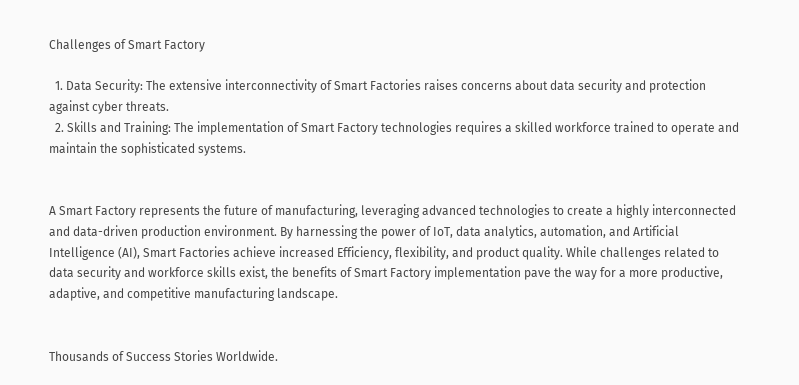Challenges of Smart Factory

  1. Data Security: The extensive interconnectivity of Smart Factories raises concerns about data security and protection against cyber threats.
  2. Skills and Training: The implementation of Smart Factory technologies requires a skilled workforce trained to operate and maintain the sophisticated systems.


A Smart Factory represents the future of manufacturing, leveraging advanced technologies to create a highly interconnected and data-driven production environment. By harnessing the power of IoT, data analytics, automation, and Artificial Intelligence (AI), Smart Factories achieve increased Efficiency, flexibility, and product quality. While challenges related to data security and workforce skills exist, the benefits of Smart Factory implementation pave the way for a more productive, adaptive, and competitive manufacturing landscape.


Thousands of Success Stories Worldwide.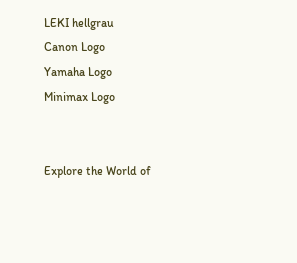LEKI hellgrau
Canon Logo
Yamaha Logo
Minimax Logo


Explore the World of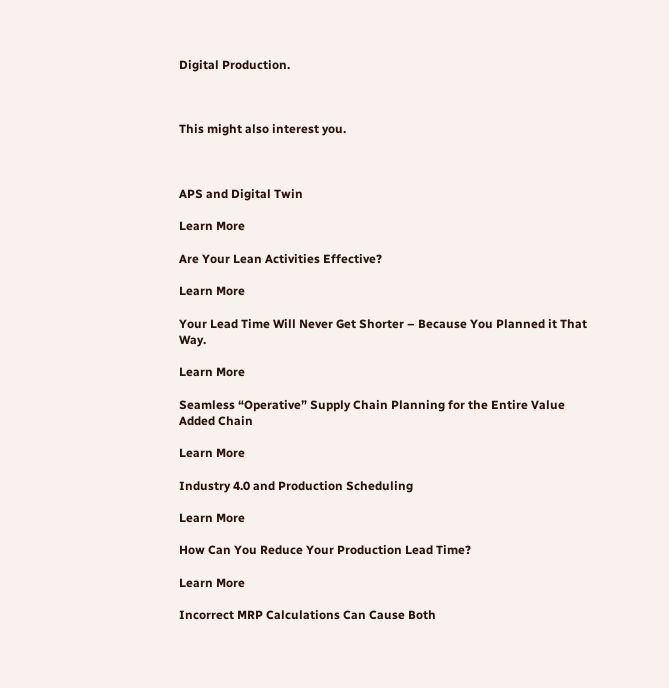Digital Production.



This might also interest you.



APS and Digital Twin

Learn More

Are Your Lean Activities Effective?

Learn More

Your Lead Time Will Never Get Shorter – Because You Planned it That Way.

Learn More

Seamless “Operative” Supply Chain Planning for the Entire Value Added Chain

Learn More

Industry 4.0 and Production Scheduling

Learn More

How Can You Reduce Your Production Lead Time?

Learn More

Incorrect MRP Calculations Can Cause Both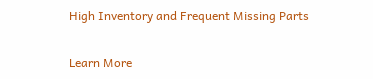High Inventory and Frequent Missing Parts

Learn More